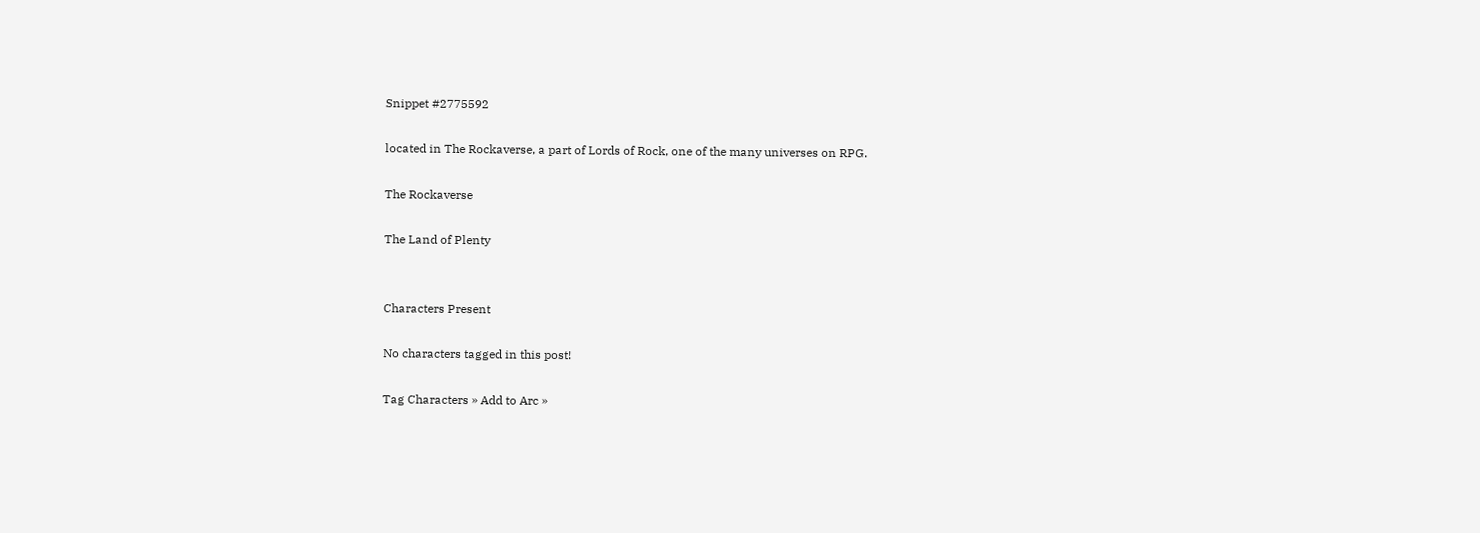Snippet #2775592

located in The Rockaverse, a part of Lords of Rock, one of the many universes on RPG.

The Rockaverse

The Land of Plenty


Characters Present

No characters tagged in this post!

Tag Characters » Add to Arc »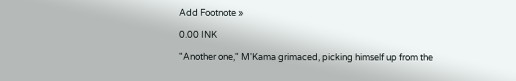Add Footnote »

0.00 INK

"Another one," M'Kama grimaced, picking himself up from the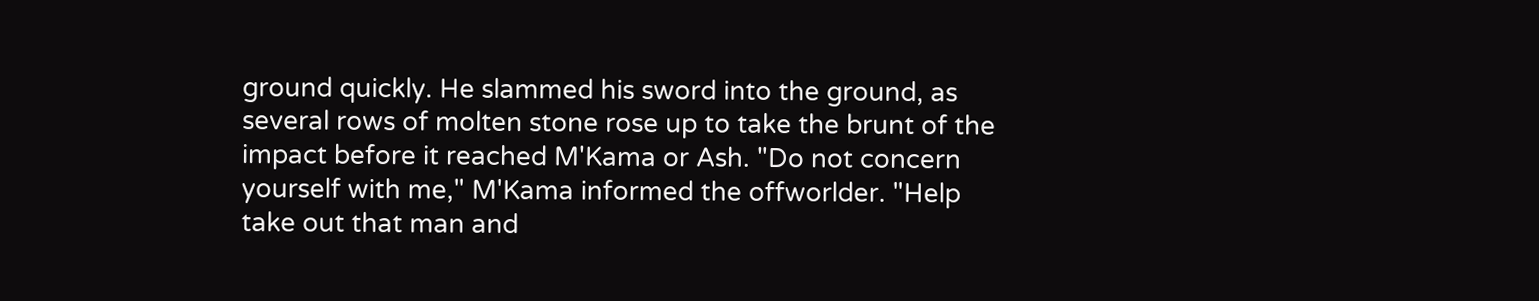ground quickly. He slammed his sword into the ground, as several rows of molten stone rose up to take the brunt of the impact before it reached M'Kama or Ash. "Do not concern yourself with me," M'Kama informed the offworlder. "Help take out that man and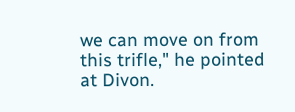we can move on from this trifle," he pointed at Divon.